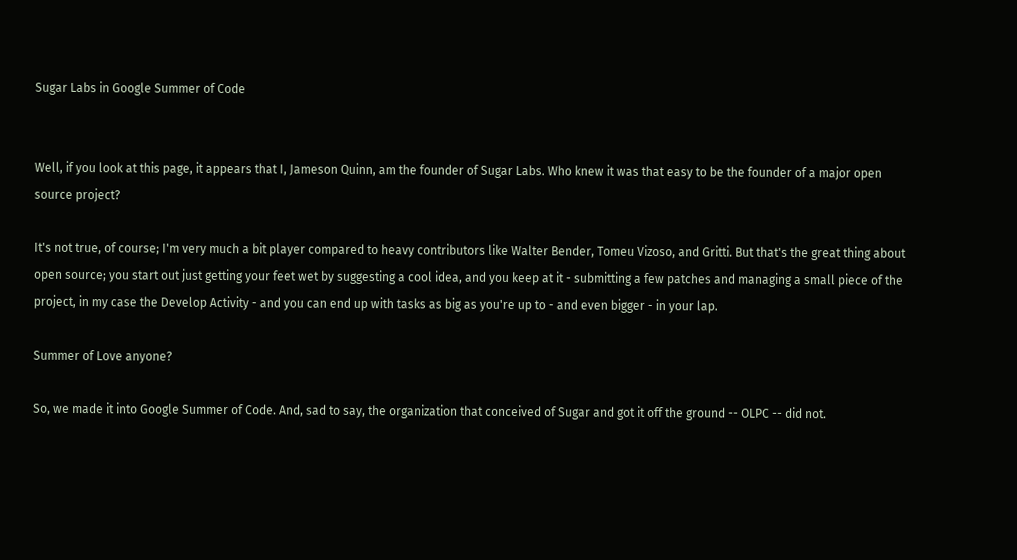Sugar Labs in Google Summer of Code


Well, if you look at this page, it appears that I, Jameson Quinn, am the founder of Sugar Labs. Who knew it was that easy to be the founder of a major open source project?

It's not true, of course; I'm very much a bit player compared to heavy contributors like Walter Bender, Tomeu Vizoso, and Gritti. But that's the great thing about open source; you start out just getting your feet wet by suggesting a cool idea, and you keep at it - submitting a few patches and managing a small piece of the project, in my case the Develop Activity - and you can end up with tasks as big as you're up to - and even bigger - in your lap.

Summer of Love anyone?

So, we made it into Google Summer of Code. And, sad to say, the organization that conceived of Sugar and got it off the ground -- OLPC -- did not.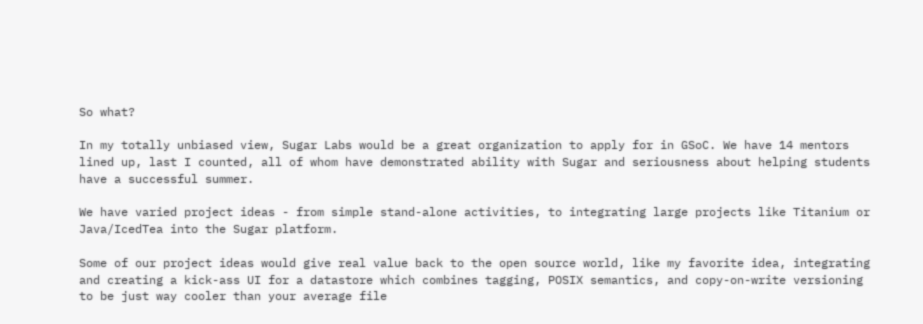So what?

In my totally unbiased view, Sugar Labs would be a great organization to apply for in GSoC. We have 14 mentors lined up, last I counted, all of whom have demonstrated ability with Sugar and seriousness about helping students have a successful summer.

We have varied project ideas - from simple stand-alone activities, to integrating large projects like Titanium or Java/IcedTea into the Sugar platform.

Some of our project ideas would give real value back to the open source world, like my favorite idea, integrating and creating a kick-ass UI for a datastore which combines tagging, POSIX semantics, and copy-on-write versioning to be just way cooler than your average file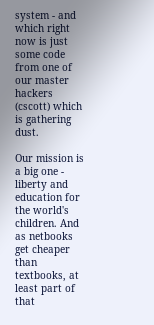system - and which right now is just some code from one of our master hackers (cscott) which is gathering dust.

Our mission is a big one - liberty and education for the world's children. And as netbooks get cheaper than textbooks, at least part of that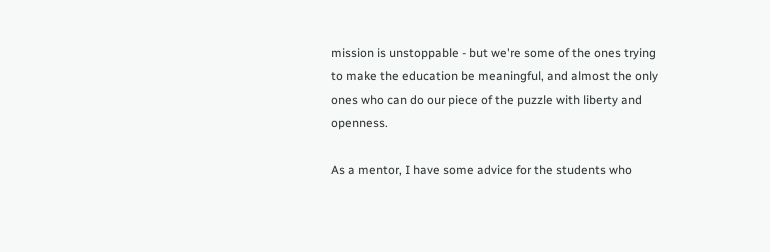mission is unstoppable - but we're some of the ones trying to make the education be meaningful, and almost the only ones who can do our piece of the puzzle with liberty and openness.

As a mentor, I have some advice for the students who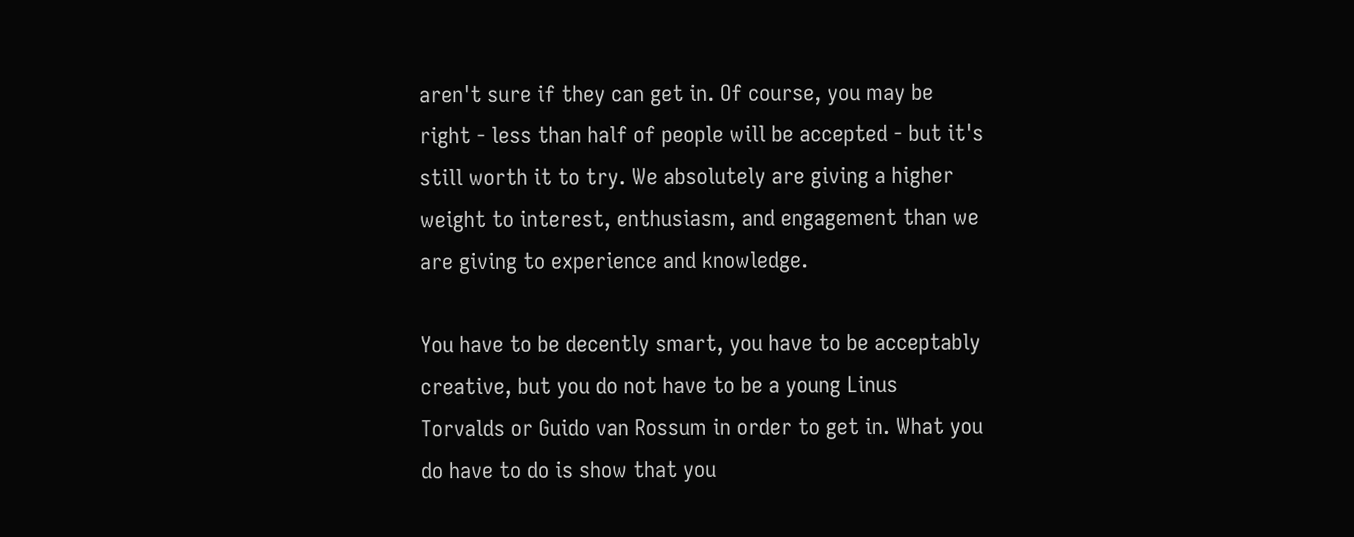aren't sure if they can get in. Of course, you may be right - less than half of people will be accepted - but it's still worth it to try. We absolutely are giving a higher weight to interest, enthusiasm, and engagement than we are giving to experience and knowledge.

You have to be decently smart, you have to be acceptably creative, but you do not have to be a young Linus Torvalds or Guido van Rossum in order to get in. What you do have to do is show that you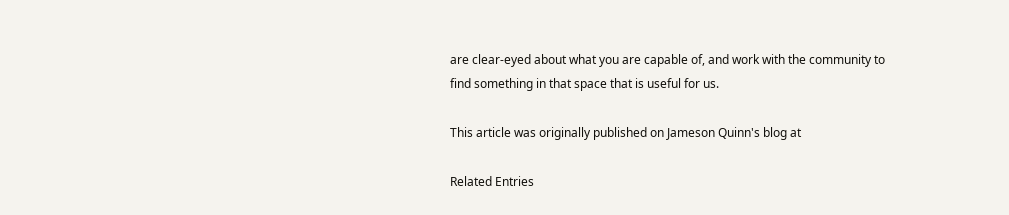are clear-eyed about what you are capable of, and work with the community to find something in that space that is useful for us.

This article was originally published on Jameson Quinn's blog at

Related Entries